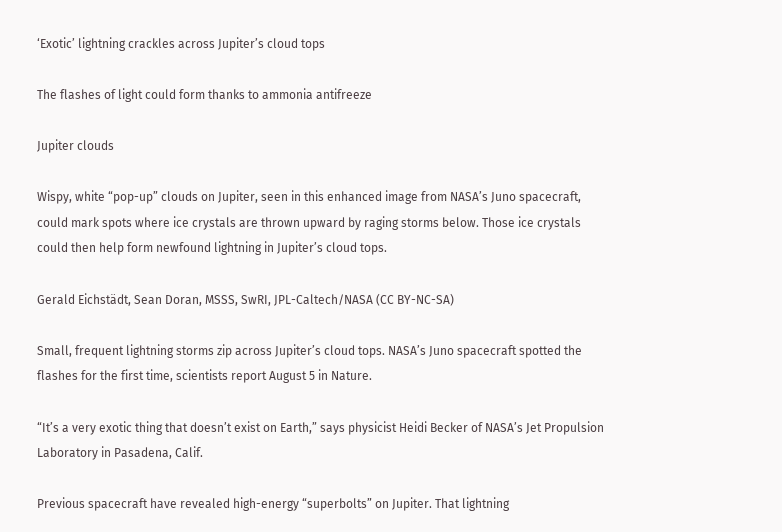‘Exotic’ lightning crackles across Jupiter’s cloud tops

The flashes of light could form thanks to ammonia antifreeze

Jupiter clouds

Wispy, white “pop-up” clouds on Jupiter, seen in this enhanced image from NASA’s Juno spacecraft, could mark spots where ice crystals are thrown upward by raging storms below. Those ice crystals could then help form newfound lightning in Jupiter’s cloud tops.

Gerald Eichstädt, Sean Doran, MSSS, SwRI, JPL-Caltech/NASA (CC BY-NC-SA)

Small, frequent lightning storms zip across Jupiter’s cloud tops. NASA’s Juno spacecraft spotted the flashes for the first time, scientists report August 5 in Nature.

“It’s a very exotic thing that doesn’t exist on Earth,” says physicist Heidi Becker of NASA’s Jet Propulsion Laboratory in Pasadena, Calif.

Previous spacecraft have revealed high-energy “superbolts” on Jupiter. That lightning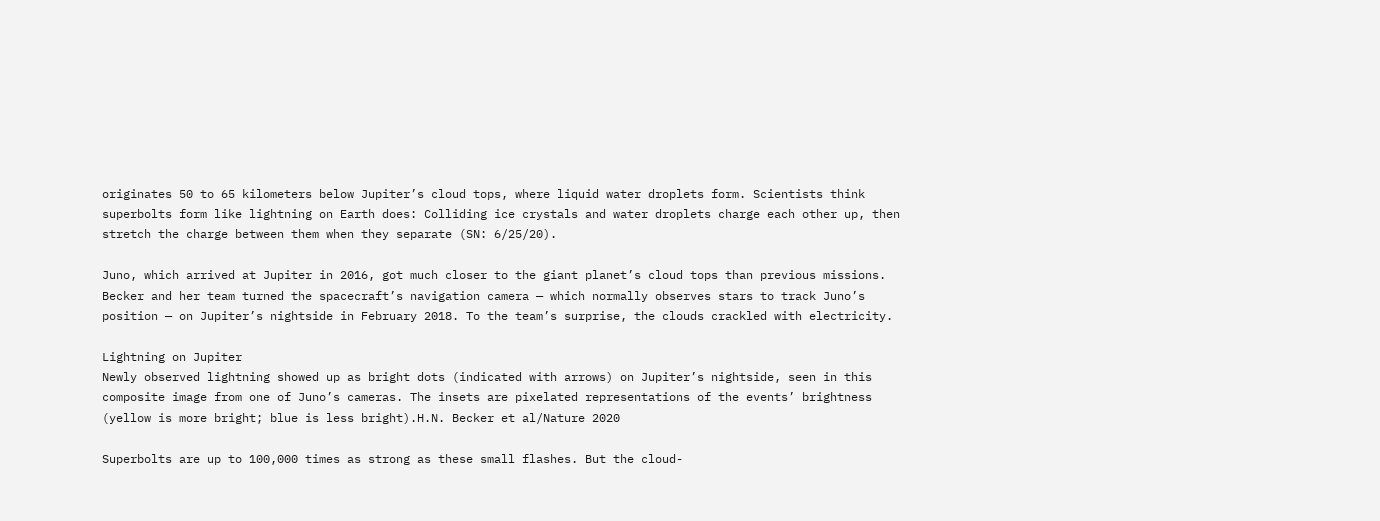originates 50 to 65 kilometers below Jupiter’s cloud tops, where liquid water droplets form. Scientists think superbolts form like lightning on Earth does: Colliding ice crystals and water droplets charge each other up, then stretch the charge between them when they separate (SN: 6/25/20).

Juno, which arrived at Jupiter in 2016, got much closer to the giant planet’s cloud tops than previous missions. Becker and her team turned the spacecraft’s navigation camera — which normally observes stars to track Juno’s position — on Jupiter’s nightside in February 2018. To the team’s surprise, the clouds crackled with electricity.

Lightning on Jupiter
Newly observed lightning showed up as bright dots (indicated with arrows) on Jupiter’s nightside, seen in this composite image from one of Juno’s cameras. The insets are pixelated representations of the events’ brightness (yellow is more bright; blue is less bright).H.N. Becker et al/Nature 2020

Superbolts are up to 100,000 times as strong as these small flashes. But the cloud-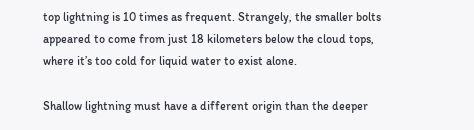top lightning is 10 times as frequent. Strangely, the smaller bolts appeared to come from just 18 kilometers below the cloud tops, where it’s too cold for liquid water to exist alone.

Shallow lightning must have a different origin than the deeper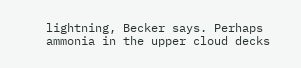lightning, Becker says. Perhaps ammonia in the upper cloud decks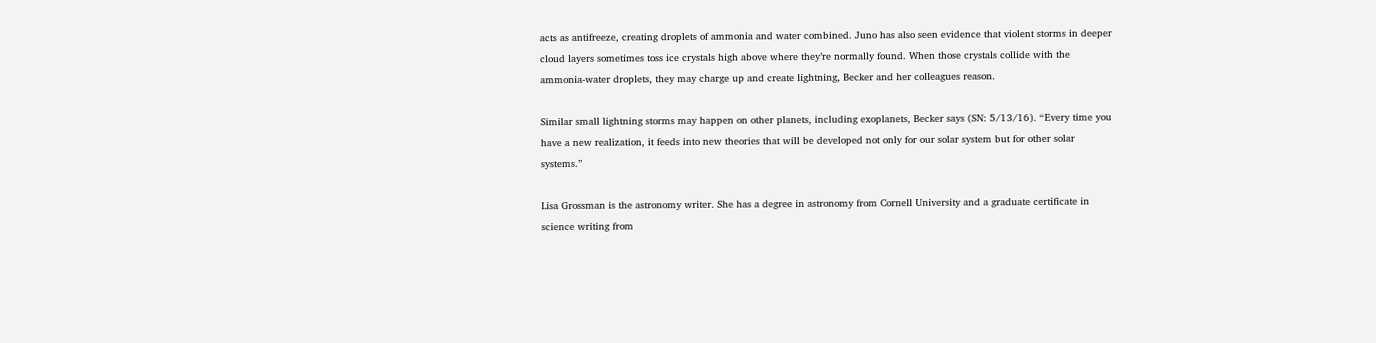acts as antifreeze, creating droplets of ammonia and water combined. Juno has also seen evidence that violent storms in deeper cloud layers sometimes toss ice crystals high above where they’re normally found. When those crystals collide with the ammonia-water droplets, they may charge up and create lightning, Becker and her colleagues reason.

Similar small lightning storms may happen on other planets, including exoplanets, Becker says (SN: 5/13/16). “Every time you have a new realization, it feeds into new theories that will be developed not only for our solar system but for other solar systems.”

Lisa Grossman is the astronomy writer. She has a degree in astronomy from Cornell University and a graduate certificate in science writing from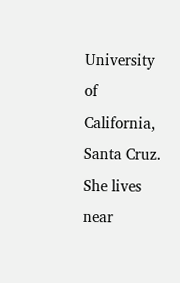University of California, Santa Cruz. She lives near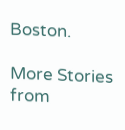Boston.

More Stories from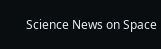Science News on Space